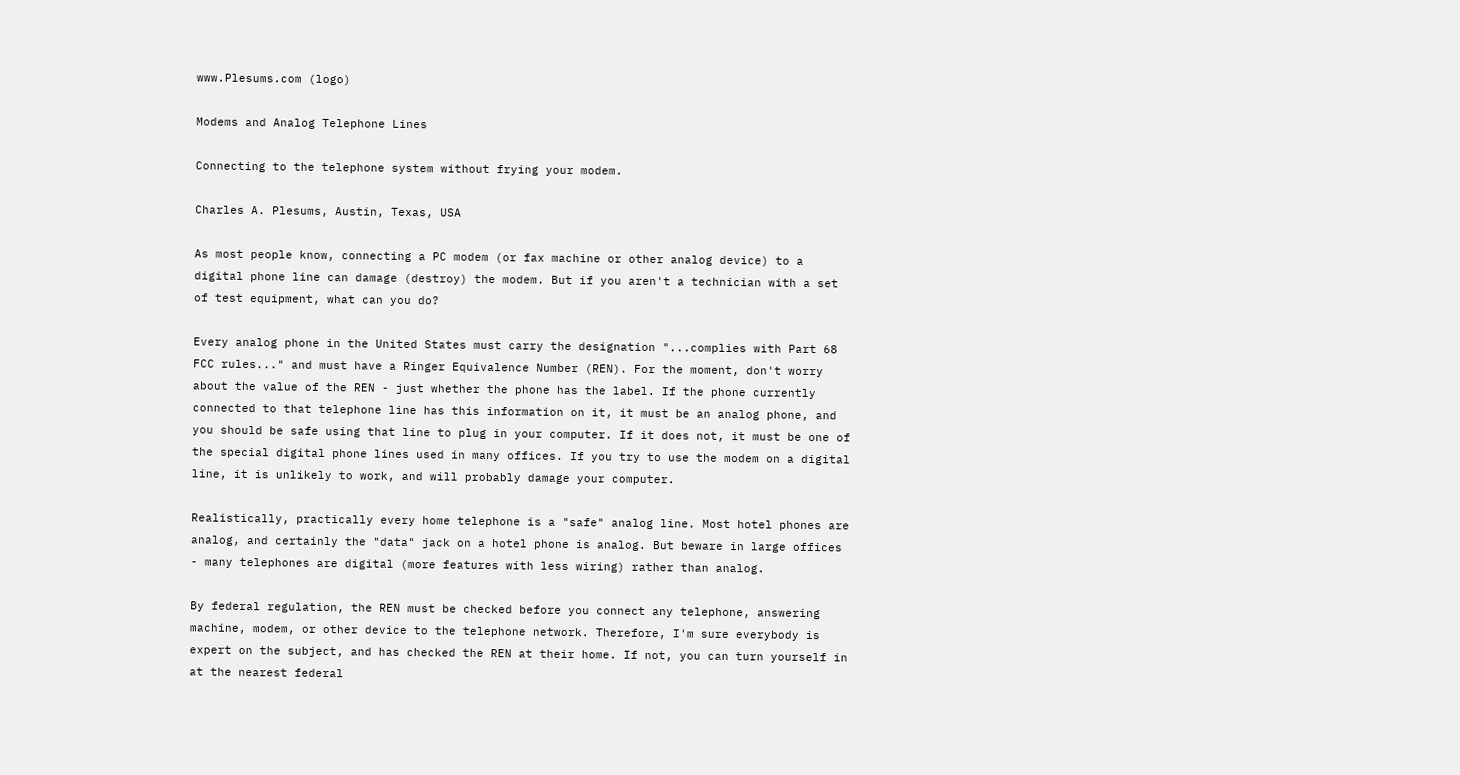www.Plesums.com (logo)

Modems and Analog Telephone Lines

Connecting to the telephone system without frying your modem.

Charles A. Plesums, Austin, Texas, USA

As most people know, connecting a PC modem (or fax machine or other analog device) to a digital phone line can damage (destroy) the modem. But if you aren't a technician with a set of test equipment, what can you do?

Every analog phone in the United States must carry the designation "...complies with Part 68 FCC rules..." and must have a Ringer Equivalence Number (REN). For the moment, don't worry about the value of the REN - just whether the phone has the label. If the phone currently connected to that telephone line has this information on it, it must be an analog phone, and you should be safe using that line to plug in your computer. If it does not, it must be one of the special digital phone lines used in many offices. If you try to use the modem on a digital line, it is unlikely to work, and will probably damage your computer.

Realistically, practically every home telephone is a "safe" analog line. Most hotel phones are analog, and certainly the "data" jack on a hotel phone is analog. But beware in large offices - many telephones are digital (more features with less wiring) rather than analog.

By federal regulation, the REN must be checked before you connect any telephone, answering machine, modem, or other device to the telephone network. Therefore, I'm sure everybody is expert on the subject, and has checked the REN at their home. If not, you can turn yourself in at the nearest federal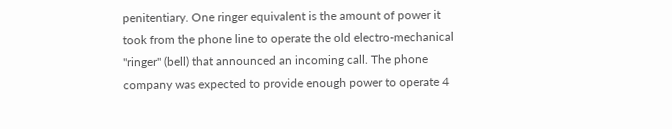penitentiary. One ringer equivalent is the amount of power it took from the phone line to operate the old electro-mechanical "ringer" (bell) that announced an incoming call. The phone company was expected to provide enough power to operate 4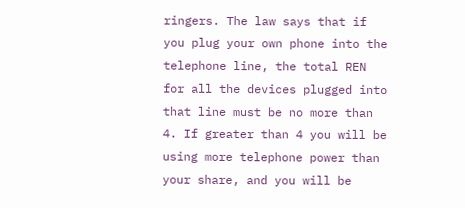ringers. The law says that if you plug your own phone into the telephone line, the total REN for all the devices plugged into that line must be no more than 4. If greater than 4 you will be using more telephone power than your share, and you will be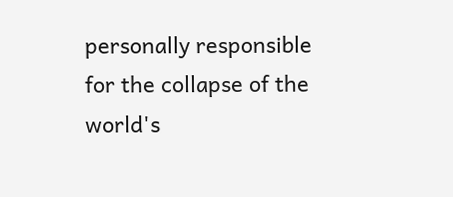personally responsible for the collapse of the world's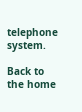telephone system.

Back to the home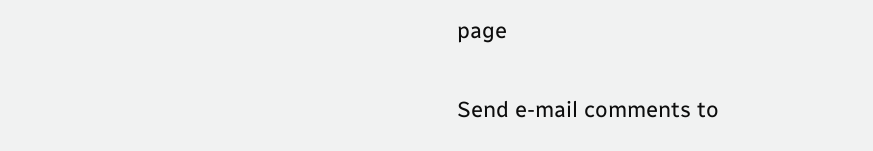page

Send e-mail comments to